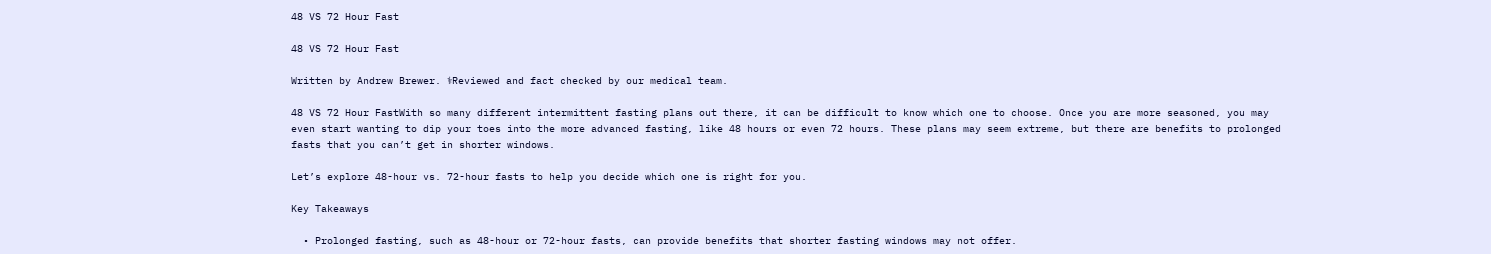48 VS 72 Hour Fast

48 VS 72 Hour Fast

Written by Andrew Brewer. ⚕Reviewed and fact checked by our medical team.

48 VS 72 Hour FastWith so many different intermittent fasting plans out there, it can be difficult to know which one to choose. Once you are more seasoned, you may even start wanting to dip your toes into the more advanced fasting, like 48 hours or even 72 hours. These plans may seem extreme, but there are benefits to prolonged fasts that you can’t get in shorter windows.

Let’s explore 48-hour vs. 72-hour fasts to help you decide which one is right for you.

Key Takeaways

  • Prolonged fasting, such as 48-hour or 72-hour fasts, can provide benefits that shorter fasting windows may not offer.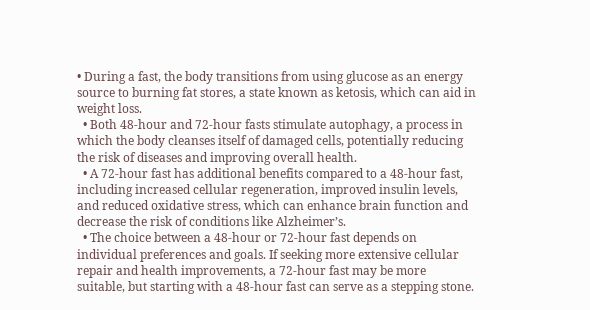• During a fast, the body transitions from using glucose as an energy source to burning fat stores, a state known as ketosis, which can aid in weight loss.
  • Both 48-hour and 72-hour fasts stimulate autophagy, a process in which the body cleanses itself of damaged cells, potentially reducing the risk of diseases and improving overall health.
  • A 72-hour fast has additional benefits compared to a 48-hour fast, including increased cellular regeneration, improved insulin levels, and reduced oxidative stress, which can enhance brain function and decrease the risk of conditions like Alzheimer’s.
  • The choice between a 48-hour or 72-hour fast depends on individual preferences and goals. If seeking more extensive cellular repair and health improvements, a 72-hour fast may be more suitable, but starting with a 48-hour fast can serve as a stepping stone.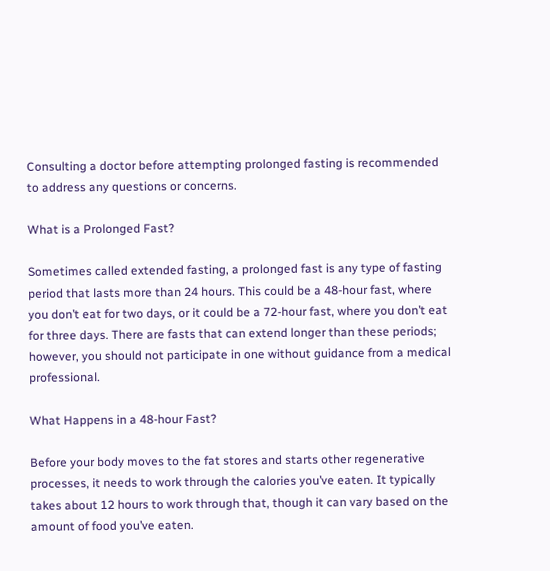Consulting a doctor before attempting prolonged fasting is recommended to address any questions or concerns.

What is a Prolonged Fast?

Sometimes called extended fasting, a prolonged fast is any type of fasting period that lasts more than 24 hours. This could be a 48-hour fast, where you don’t eat for two days, or it could be a 72-hour fast, where you don’t eat for three days. There are fasts that can extend longer than these periods; however, you should not participate in one without guidance from a medical professional.

What Happens in a 48-hour Fast?

Before your body moves to the fat stores and starts other regenerative processes, it needs to work through the calories you’ve eaten. It typically takes about 12 hours to work through that, though it can vary based on the amount of food you’ve eaten.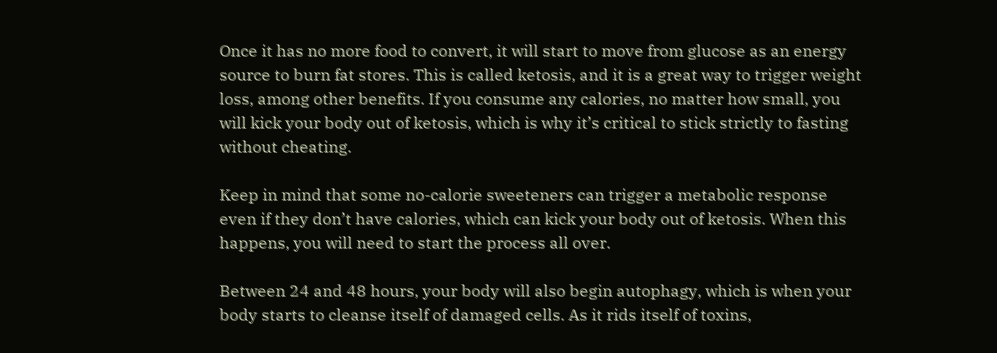Once it has no more food to convert, it will start to move from glucose as an energy source to burn fat stores. This is called ketosis, and it is a great way to trigger weight loss, among other benefits. If you consume any calories, no matter how small, you will kick your body out of ketosis, which is why it’s critical to stick strictly to fasting without cheating.

Keep in mind that some no-calorie sweeteners can trigger a metabolic response even if they don’t have calories, which can kick your body out of ketosis. When this happens, you will need to start the process all over.

Between 24 and 48 hours, your body will also begin autophagy, which is when your body starts to cleanse itself of damaged cells. As it rids itself of toxins,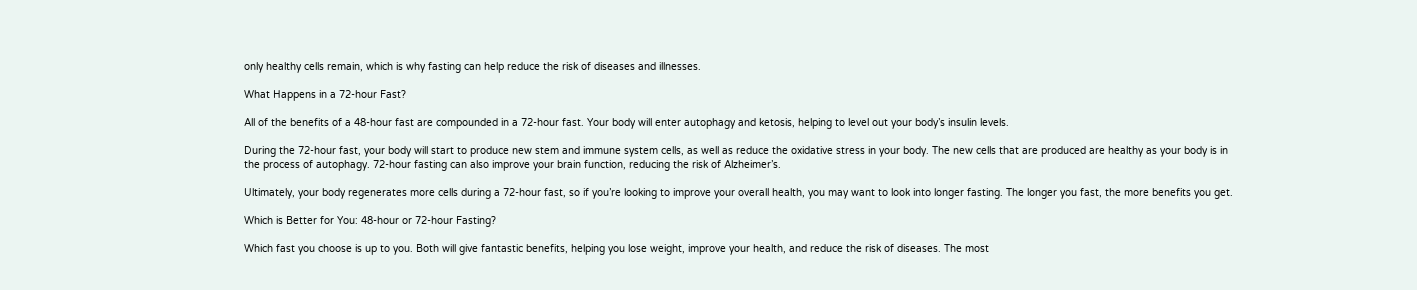only healthy cells remain, which is why fasting can help reduce the risk of diseases and illnesses.

What Happens in a 72-hour Fast?

All of the benefits of a 48-hour fast are compounded in a 72-hour fast. Your body will enter autophagy and ketosis, helping to level out your body’s insulin levels.

During the 72-hour fast, your body will start to produce new stem and immune system cells, as well as reduce the oxidative stress in your body. The new cells that are produced are healthy as your body is in the process of autophagy. 72-hour fasting can also improve your brain function, reducing the risk of Alzheimer’s.

Ultimately, your body regenerates more cells during a 72-hour fast, so if you’re looking to improve your overall health, you may want to look into longer fasting. The longer you fast, the more benefits you get.

Which is Better for You: 48-hour or 72-hour Fasting?

Which fast you choose is up to you. Both will give fantastic benefits, helping you lose weight, improve your health, and reduce the risk of diseases. The most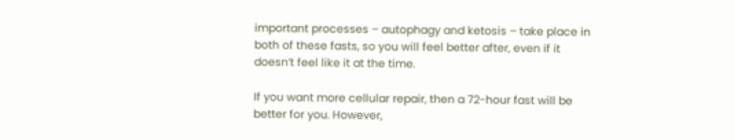important processes – autophagy and ketosis – take place in both of these fasts, so you will feel better after, even if it doesn’t feel like it at the time.

If you want more cellular repair, then a 72-hour fast will be better for you. However,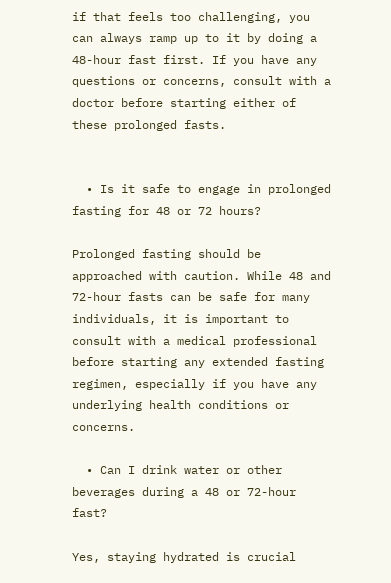if that feels too challenging, you can always ramp up to it by doing a 48-hour fast first. If you have any questions or concerns, consult with a doctor before starting either of these prolonged fasts.


  • Is it safe to engage in prolonged fasting for 48 or 72 hours?

Prolonged fasting should be approached with caution. While 48 and 72-hour fasts can be safe for many individuals, it is important to consult with a medical professional before starting any extended fasting regimen, especially if you have any underlying health conditions or concerns.

  • Can I drink water or other beverages during a 48 or 72-hour fast?

Yes, staying hydrated is crucial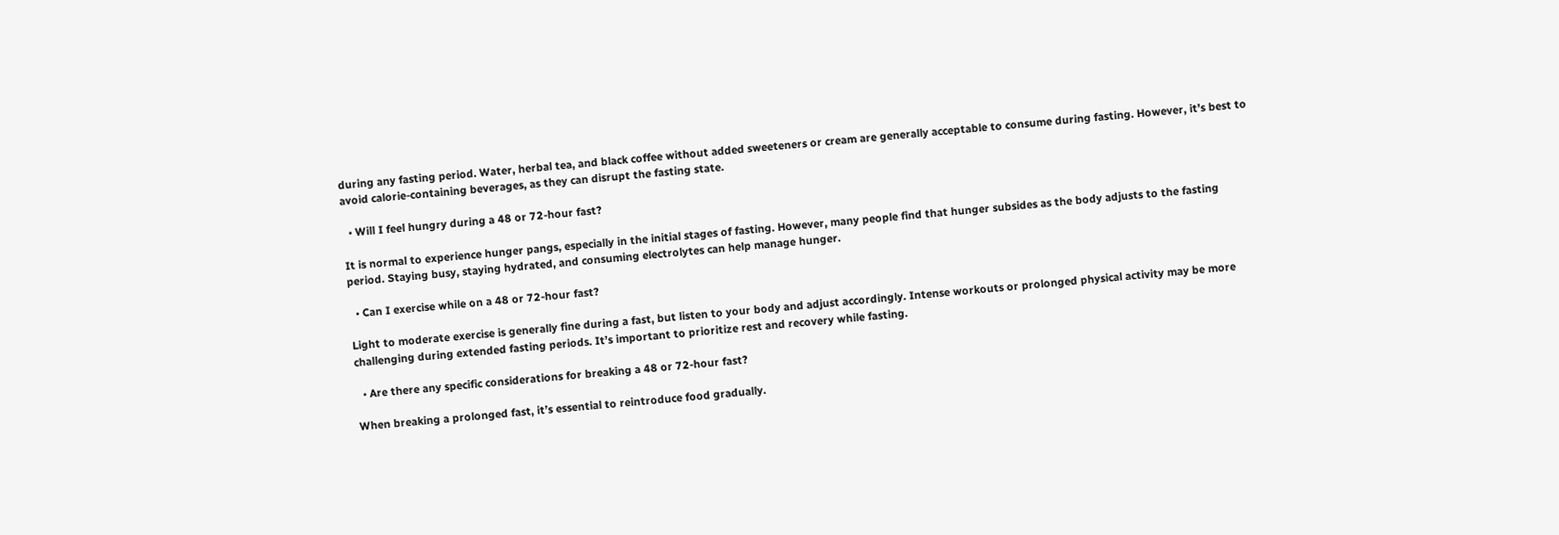during any fasting period. Water, herbal tea, and black coffee without added sweeteners or cream are generally acceptable to consume during fasting. However, it’s best to avoid calorie-containing beverages, as they can disrupt the fasting state.

  • Will I feel hungry during a 48 or 72-hour fast?

It is normal to experience hunger pangs, especially in the initial stages of fasting. However, many people find that hunger subsides as the body adjusts to the fasting period. Staying busy, staying hydrated, and consuming electrolytes can help manage hunger.

  • Can I exercise while on a 48 or 72-hour fast?

Light to moderate exercise is generally fine during a fast, but listen to your body and adjust accordingly. Intense workouts or prolonged physical activity may be more challenging during extended fasting periods. It’s important to prioritize rest and recovery while fasting.

  • Are there any specific considerations for breaking a 48 or 72-hour fast?

When breaking a prolonged fast, it’s essential to reintroduce food gradually.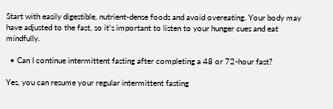Start with easily digestible, nutrient-dense foods and avoid overeating. Your body may have adjusted to the fast, so it’s important to listen to your hunger cues and eat mindfully.

  • Can I continue intermittent fasting after completing a 48 or 72-hour fast?

Yes, you can resume your regular intermittent fasting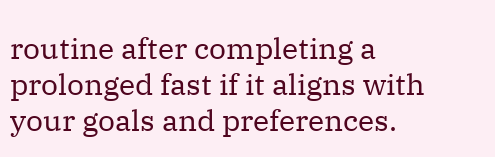routine after completing a prolonged fast if it aligns with your goals and preferences.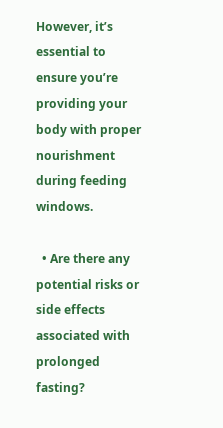However, it’s essential to ensure you’re providing your body with proper nourishment during feeding windows.

  • Are there any potential risks or side effects associated with prolonged fasting?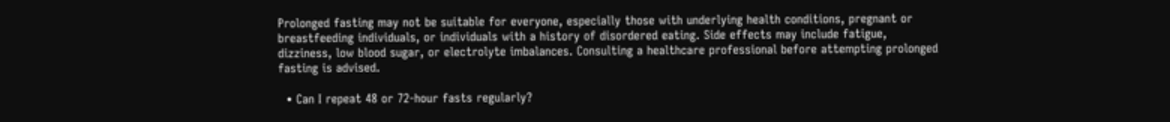Prolonged fasting may not be suitable for everyone, especially those with underlying health conditions, pregnant or breastfeeding individuals, or individuals with a history of disordered eating. Side effects may include fatigue, dizziness, low blood sugar, or electrolyte imbalances. Consulting a healthcare professional before attempting prolonged fasting is advised.

  • Can I repeat 48 or 72-hour fasts regularly?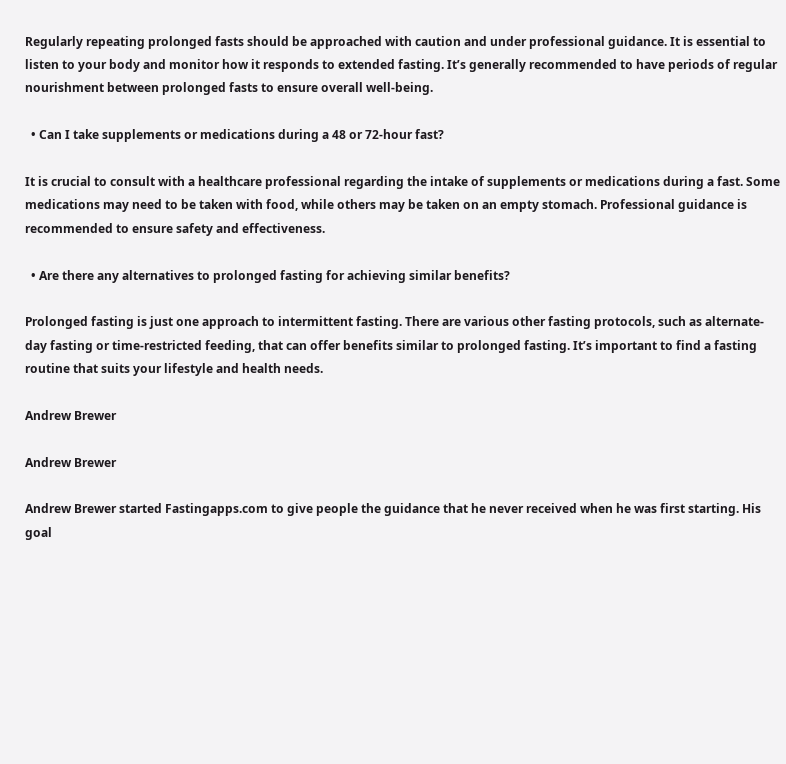Regularly repeating prolonged fasts should be approached with caution and under professional guidance. It is essential to listen to your body and monitor how it responds to extended fasting. It’s generally recommended to have periods of regular nourishment between prolonged fasts to ensure overall well-being.

  • Can I take supplements or medications during a 48 or 72-hour fast?

It is crucial to consult with a healthcare professional regarding the intake of supplements or medications during a fast. Some medications may need to be taken with food, while others may be taken on an empty stomach. Professional guidance is recommended to ensure safety and effectiveness.

  • Are there any alternatives to prolonged fasting for achieving similar benefits?

Prolonged fasting is just one approach to intermittent fasting. There are various other fasting protocols, such as alternate-day fasting or time-restricted feeding, that can offer benefits similar to prolonged fasting. It’s important to find a fasting routine that suits your lifestyle and health needs.

Andrew Brewer

Andrew Brewer

Andrew Brewer started Fastingapps.com to give people the guidance that he never received when he was first starting. His goal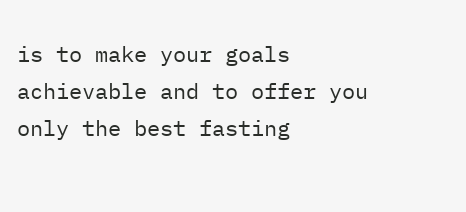is to make your goals achievable and to offer you only the best fasting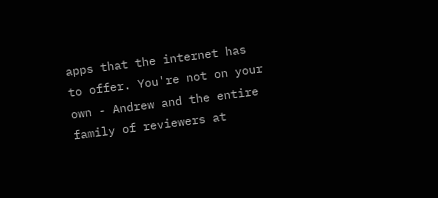apps that the internet has to offer. You're not on your own - Andrew and the entire family of reviewers at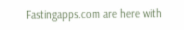Fastingapps.com are here with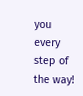you every step of the way!